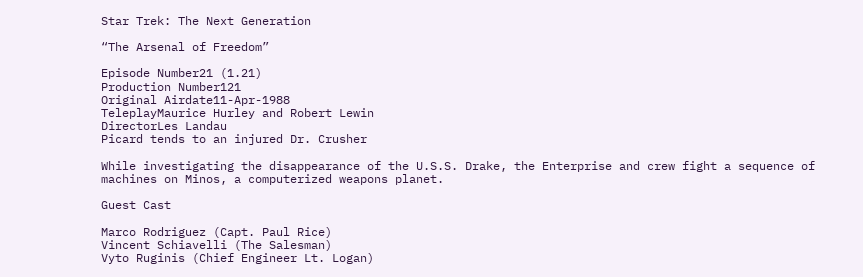Star Trek: The Next Generation

“The Arsenal of Freedom”

Episode Number21 (1.21)
Production Number121
Original Airdate11-Apr-1988
TeleplayMaurice Hurley and Robert Lewin
DirectorLes Landau
Picard tends to an injured Dr. Crusher

While investigating the disappearance of the U.S.S. Drake, the Enterprise and crew fight a sequence of machines on Minos, a computerized weapons planet.

Guest Cast

Marco Rodriguez (Capt. Paul Rice)
Vincent Schiavelli (The Salesman)
Vyto Ruginis (Chief Engineer Lt. Logan)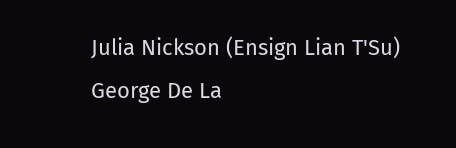Julia Nickson (Ensign Lian T'Su)
George De La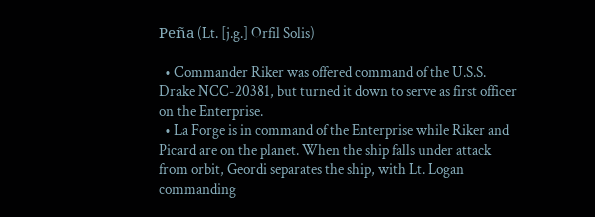Peña (Lt. [j.g.] Orfil Solis)

  • Commander Riker was offered command of the U.S.S. Drake NCC-20381, but turned it down to serve as first officer on the Enterprise.
  • La Forge is in command of the Enterprise while Riker and Picard are on the planet. When the ship falls under attack from orbit, Geordi separates the ship, with Lt. Logan commanding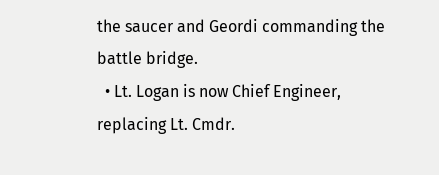the saucer and Geordi commanding the battle bridge.
  • Lt. Logan is now Chief Engineer, replacing Lt. Cmdr.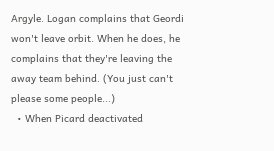Argyle. Logan complains that Geordi won't leave orbit. When he does, he complains that they're leaving the away team behind. (You just can't please some people...)
  • When Picard deactivated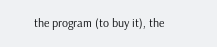the program (to buy it), the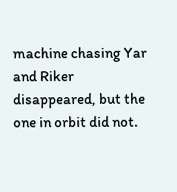machine chasing Yar and Riker disappeared, but the one in orbit did not.